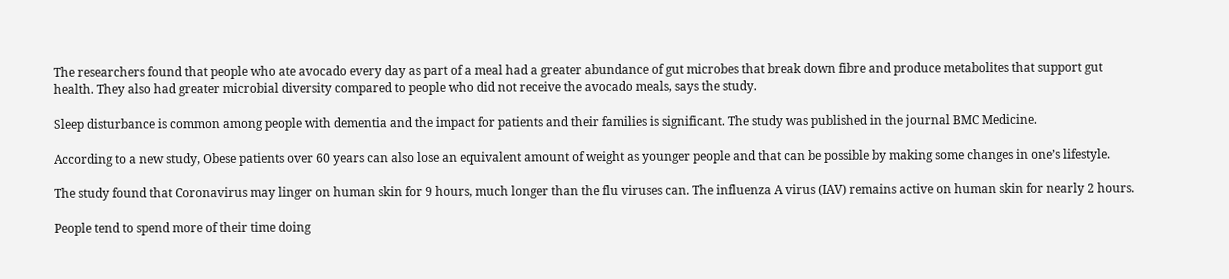The researchers found that people who ate avocado every day as part of a meal had a greater abundance of gut microbes that break down fibre and produce metabolites that support gut health. They also had greater microbial diversity compared to people who did not receive the avocado meals, says the study.

Sleep disturbance is common among people with dementia and the impact for patients and their families is significant. The study was published in the journal BMC Medicine.

According to a new study, Obese patients over 60 years can also lose an equivalent amount of weight as younger people and that can be possible by making some changes in one’s lifestyle.

The study found that Coronavirus may linger on human skin for 9 hours, much longer than the flu viruses can. The influenza A virus (IAV) remains active on human skin for nearly 2 hours.

People tend to spend more of their time doing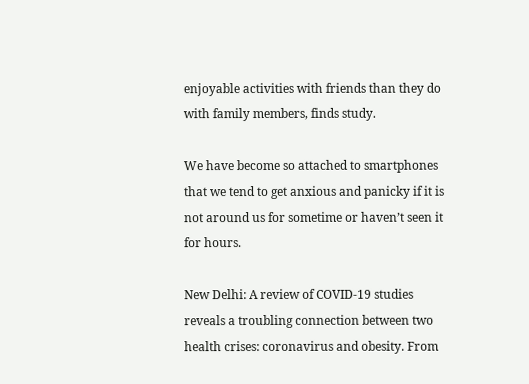enjoyable activities with friends than they do with family members, finds study.

We have become so attached to smartphones that we tend to get anxious and panicky if it is not around us for sometime or haven’t seen it for hours.

New Delhi: A review of COVID-19 studies reveals a troubling connection between two health crises: coronavirus and obesity. From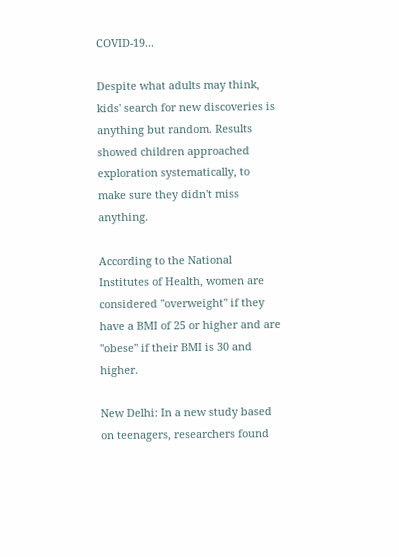COVID-19...

Despite what adults may think, kids' search for new discoveries is anything but random. Results showed children approached exploration systematically, to make sure they didn't miss anything.

According to the National Institutes of Health, women are considered "overweight" if they have a BMI of 25 or higher and are "obese" if their BMI is 30 and higher.

New Delhi: In a new study based on teenagers, researchers found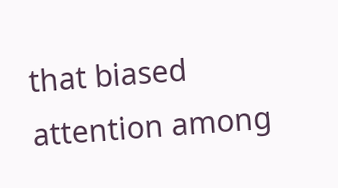that biased attention among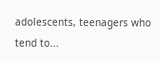adolescents, teenagers who tend to...